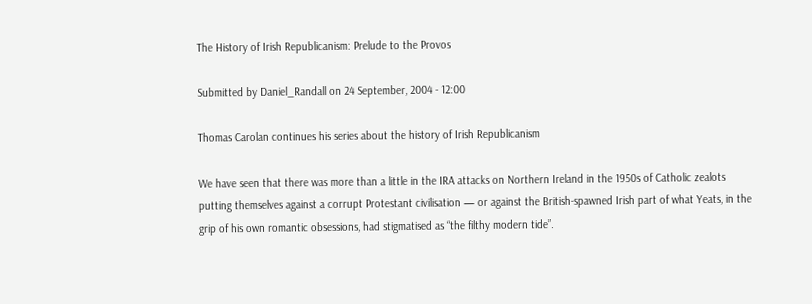The History of Irish Republicanism: Prelude to the Provos

Submitted by Daniel_Randall on 24 September, 2004 - 12:00

Thomas Carolan continues his series about the history of Irish Republicanism

We have seen that there was more than a little in the IRA attacks on Northern Ireland in the 1950s of Catholic zealots putting themselves against a corrupt Protestant civilisation — or against the British-spawned Irish part of what Yeats, in the grip of his own romantic obsessions, had stigmatised as “the filthy modern tide”.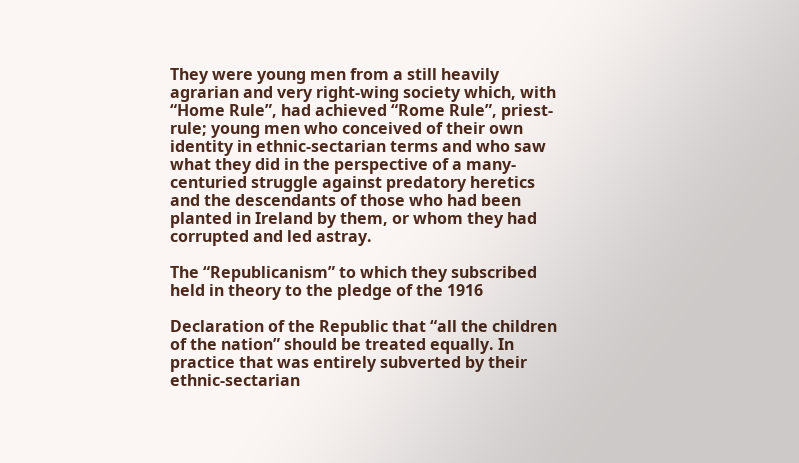They were young men from a still heavily agrarian and very right-wing society which, with “Home Rule”, had achieved “Rome Rule”, priest-rule; young men who conceived of their own identity in ethnic-sectarian terms and who saw what they did in the perspective of a many-centuried struggle against predatory heretics and the descendants of those who had been planted in Ireland by them, or whom they had corrupted and led astray.

The “Republicanism” to which they subscribed held in theory to the pledge of the 1916

Declaration of the Republic that “all the children of the nation” should be treated equally. In practice that was entirely subverted by their ethnic-sectarian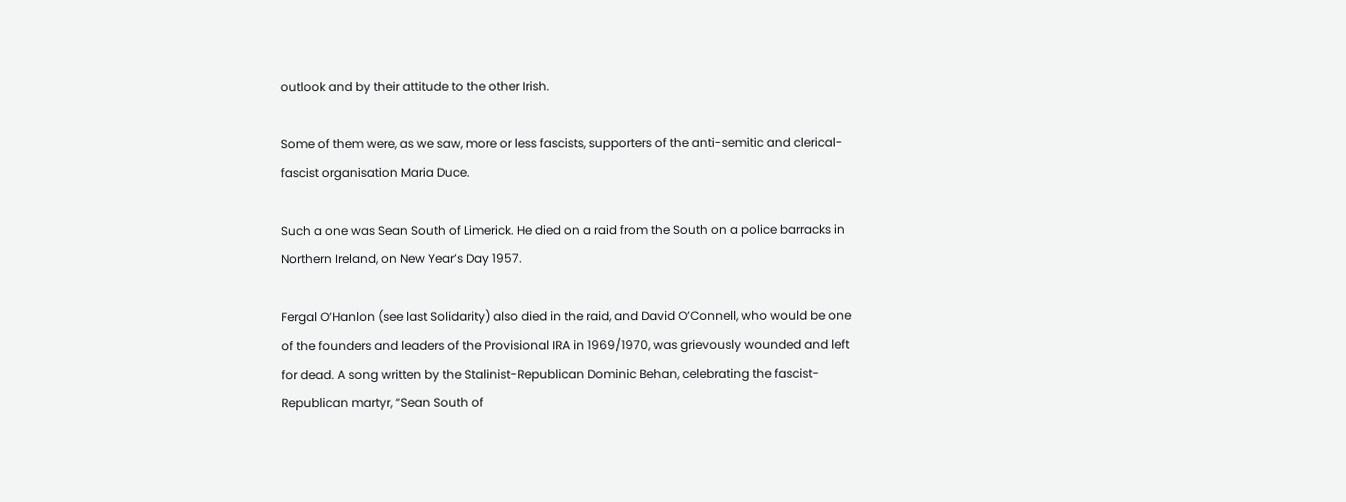outlook and by their attitude to the other Irish.

Some of them were, as we saw, more or less fascists, supporters of the anti-semitic and clerical-fascist organisation Maria Duce.

Such a one was Sean South of Limerick. He died on a raid from the South on a police barracks in Northern Ireland, on New Year’s Day 1957.

Fergal O’Hanlon (see last Solidarity) also died in the raid, and David O’Connell, who would be one of the founders and leaders of the Provisional IRA in 1969/1970, was grievously wounded and left for dead. A song written by the Stalinist-Republican Dominic Behan, celebrating the fascist-Republican martyr, “Sean South of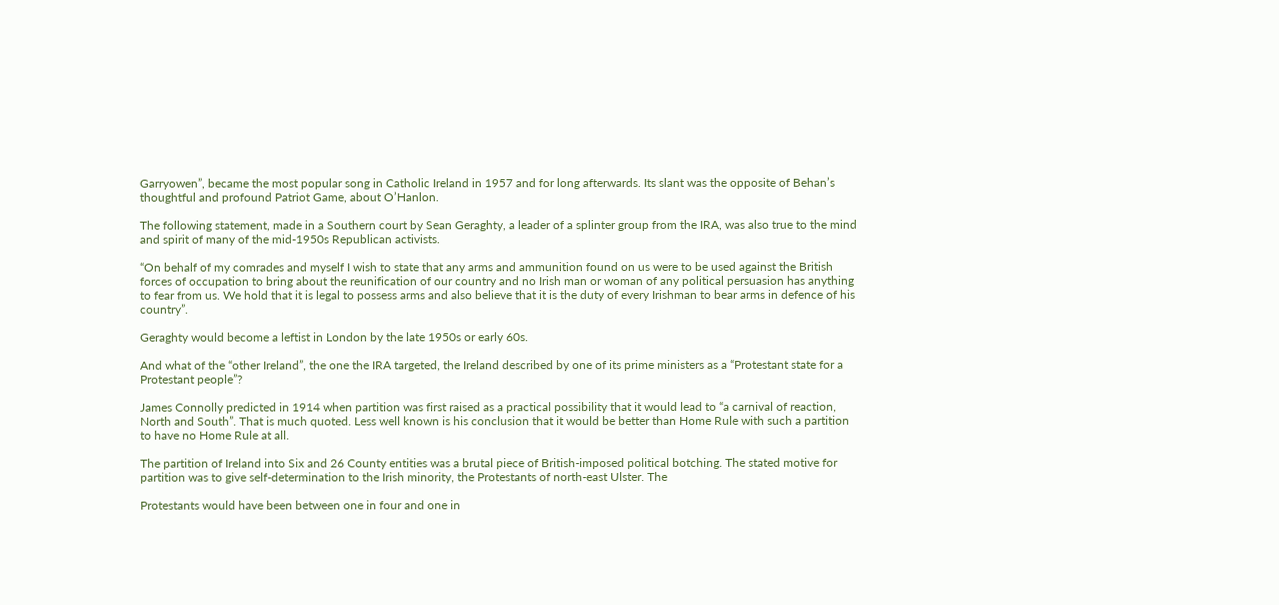Garryowen”, became the most popular song in Catholic Ireland in 1957 and for long afterwards. Its slant was the opposite of Behan’s thoughtful and profound Patriot Game, about O’Hanlon.

The following statement, made in a Southern court by Sean Geraghty, a leader of a splinter group from the IRA, was also true to the mind and spirit of many of the mid-1950s Republican activists.

“On behalf of my comrades and myself I wish to state that any arms and ammunition found on us were to be used against the British forces of occupation to bring about the reunification of our country and no Irish man or woman of any political persuasion has anything to fear from us. We hold that it is legal to possess arms and also believe that it is the duty of every Irishman to bear arms in defence of his country”.

Geraghty would become a leftist in London by the late 1950s or early 60s.

And what of the “other Ireland”, the one the IRA targeted, the Ireland described by one of its prime ministers as a “Protestant state for a Protestant people”?

James Connolly predicted in 1914 when partition was first raised as a practical possibility that it would lead to “a carnival of reaction, North and South”. That is much quoted. Less well known is his conclusion that it would be better than Home Rule with such a partition to have no Home Rule at all.

The partition of Ireland into Six and 26 County entities was a brutal piece of British-imposed political botching. The stated motive for partition was to give self-determination to the Irish minority, the Protestants of north-east Ulster. The

Protestants would have been between one in four and one in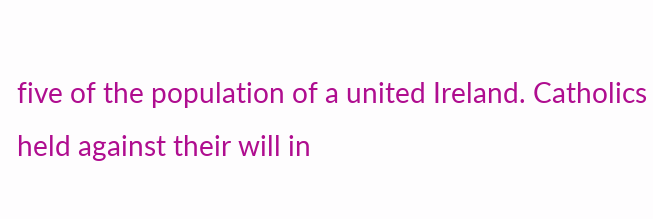five of the population of a united Ireland. Catholics held against their will in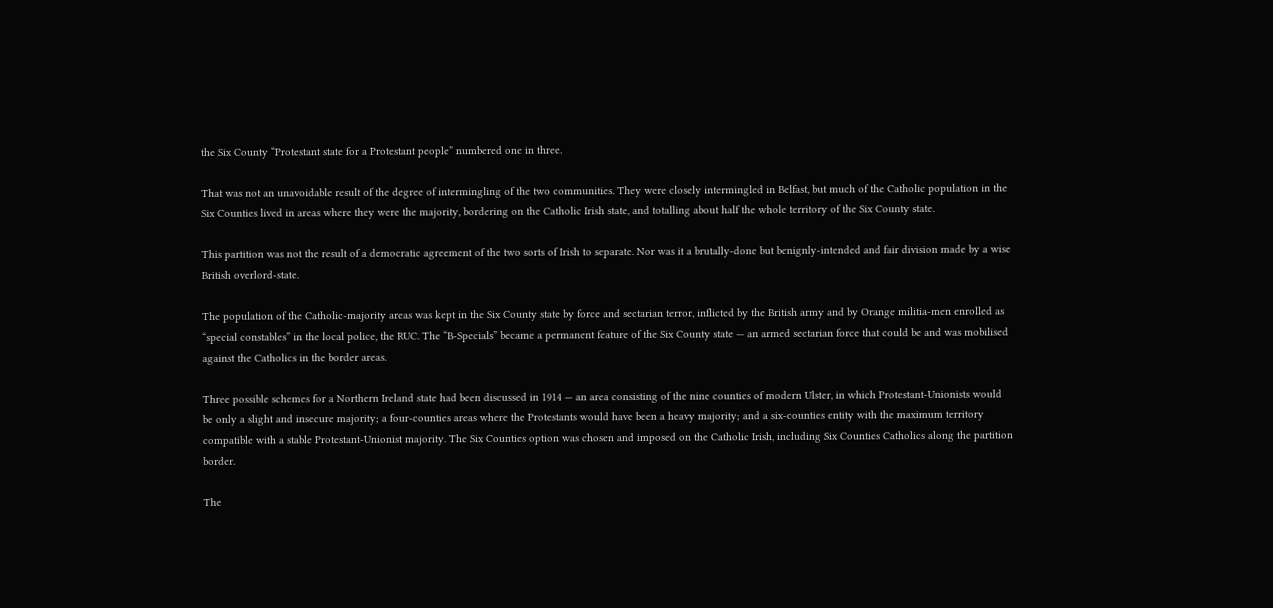the Six County “Protestant state for a Protestant people” numbered one in three.

That was not an unavoidable result of the degree of intermingling of the two communities. They were closely intermingled in Belfast, but much of the Catholic population in the Six Counties lived in areas where they were the majority, bordering on the Catholic Irish state, and totalling about half the whole territory of the Six County state.

This partition was not the result of a democratic agreement of the two sorts of Irish to separate. Nor was it a brutally-done but benignly-intended and fair division made by a wise British overlord-state.

The population of the Catholic-majority areas was kept in the Six County state by force and sectarian terror, inflicted by the British army and by Orange militia-men enrolled as “special constables” in the local police, the RUC. The “B-Specials” became a permanent feature of the Six County state — an armed sectarian force that could be and was mobilised against the Catholics in the border areas.

Three possible schemes for a Northern Ireland state had been discussed in 1914 — an area consisting of the nine counties of modern Ulster, in which Protestant-Unionists would be only a slight and insecure majority; a four-counties areas where the Protestants would have been a heavy majority; and a six-counties entity with the maximum territory compatible with a stable Protestant-Unionist majority. The Six Counties option was chosen and imposed on the Catholic Irish, including Six Counties Catholics along the partition border.

The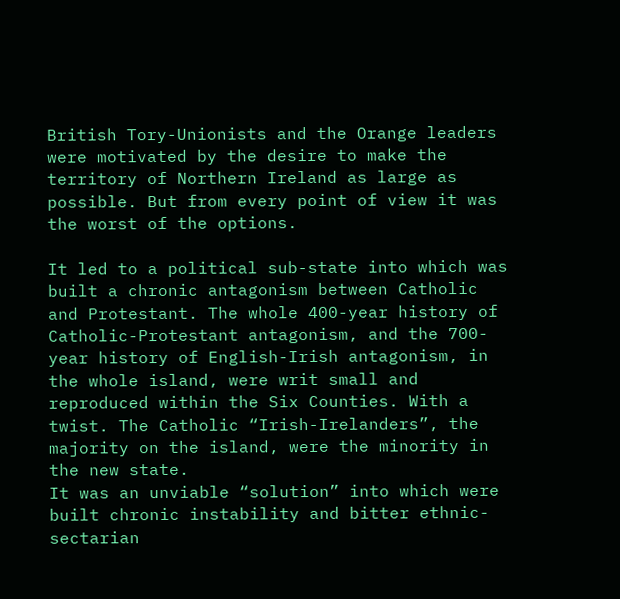British Tory-Unionists and the Orange leaders were motivated by the desire to make the territory of Northern Ireland as large as possible. But from every point of view it was the worst of the options.

It led to a political sub-state into which was built a chronic antagonism between Catholic and Protestant. The whole 400-year history of Catholic-Protestant antagonism, and the 700-year history of English-Irish antagonism, in the whole island, were writ small and reproduced within the Six Counties. With a twist. The Catholic “Irish-Irelanders”, the majority on the island, were the minority in the new state.
It was an unviable “solution” into which were built chronic instability and bitter ethnic-sectarian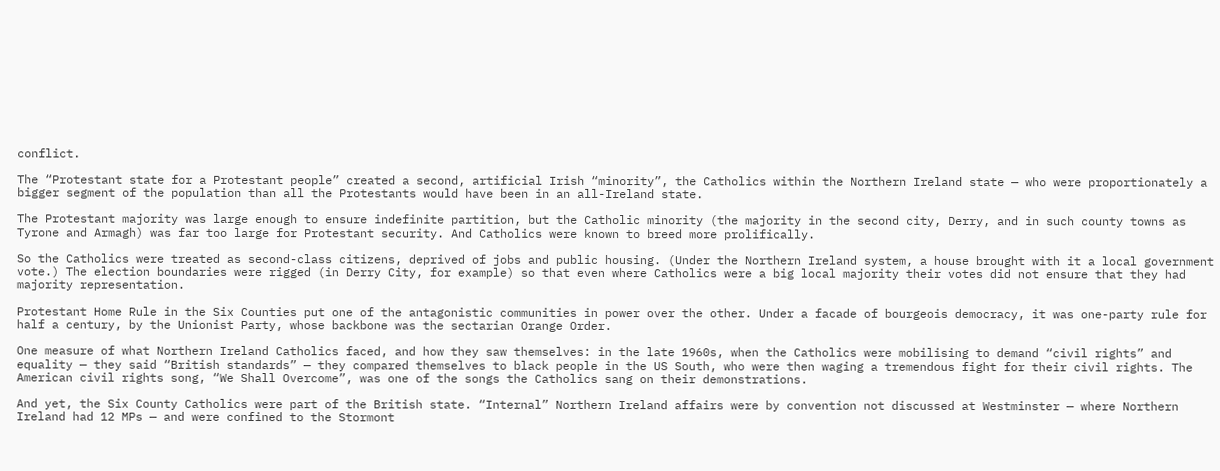conflict.

The “Protestant state for a Protestant people” created a second, artificial Irish “minority”, the Catholics within the Northern Ireland state — who were proportionately a bigger segment of the population than all the Protestants would have been in an all-Ireland state.

The Protestant majority was large enough to ensure indefinite partition, but the Catholic minority (the majority in the second city, Derry, and in such county towns as Tyrone and Armagh) was far too large for Protestant security. And Catholics were known to breed more prolifically.

So the Catholics were treated as second-class citizens, deprived of jobs and public housing. (Under the Northern Ireland system, a house brought with it a local government vote.) The election boundaries were rigged (in Derry City, for example) so that even where Catholics were a big local majority their votes did not ensure that they had majority representation.

Protestant Home Rule in the Six Counties put one of the antagonistic communities in power over the other. Under a facade of bourgeois democracy, it was one-party rule for half a century, by the Unionist Party, whose backbone was the sectarian Orange Order.

One measure of what Northern Ireland Catholics faced, and how they saw themselves: in the late 1960s, when the Catholics were mobilising to demand “civil rights” and equality — they said “British standards” — they compared themselves to black people in the US South, who were then waging a tremendous fight for their civil rights. The American civil rights song, “We Shall Overcome”, was one of the songs the Catholics sang on their demonstrations.

And yet, the Six County Catholics were part of the British state. “Internal” Northern Ireland affairs were by convention not discussed at Westminster — where Northern Ireland had 12 MPs — and were confined to the Stormont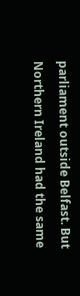parliament outside Belfast. But Northern Ireland had the same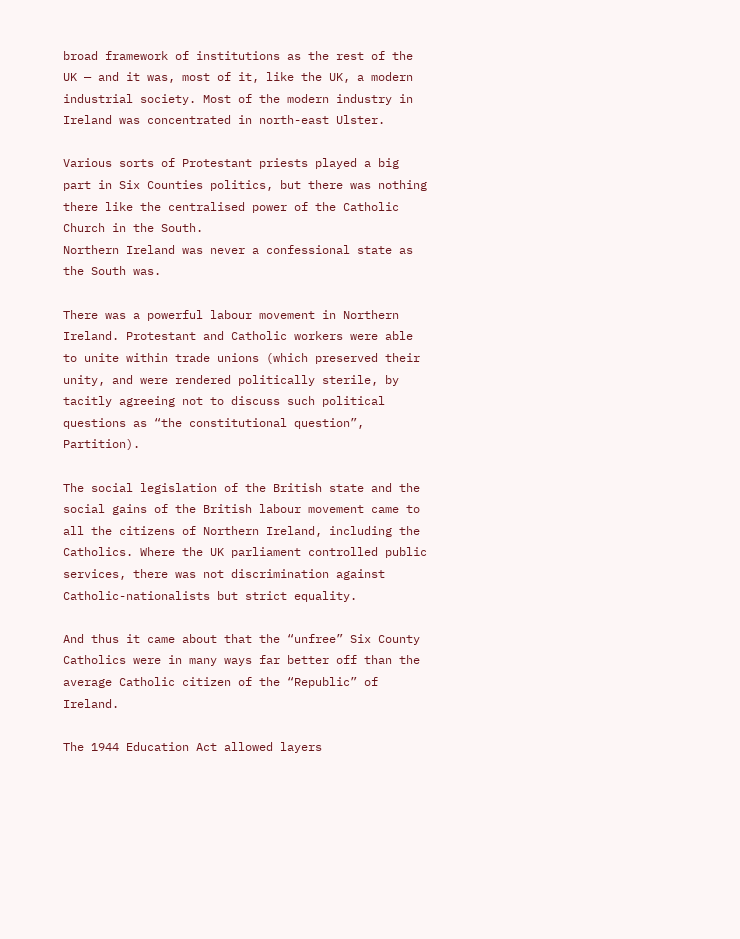broad framework of institutions as the rest of the UK — and it was, most of it, like the UK, a modern industrial society. Most of the modern industry in Ireland was concentrated in north-east Ulster.

Various sorts of Protestant priests played a big part in Six Counties politics, but there was nothing there like the centralised power of the Catholic Church in the South.
Northern Ireland was never a confessional state as the South was.

There was a powerful labour movement in Northern Ireland. Protestant and Catholic workers were able to unite within trade unions (which preserved their unity, and were rendered politically sterile, by tacitly agreeing not to discuss such political questions as “the constitutional question”, Partition).

The social legislation of the British state and the social gains of the British labour movement came to all the citizens of Northern Ireland, including the Catholics. Where the UK parliament controlled public services, there was not discrimination against Catholic-nationalists but strict equality.

And thus it came about that the “unfree” Six County Catholics were in many ways far better off than the average Catholic citizen of the “Republic” of Ireland.

The 1944 Education Act allowed layers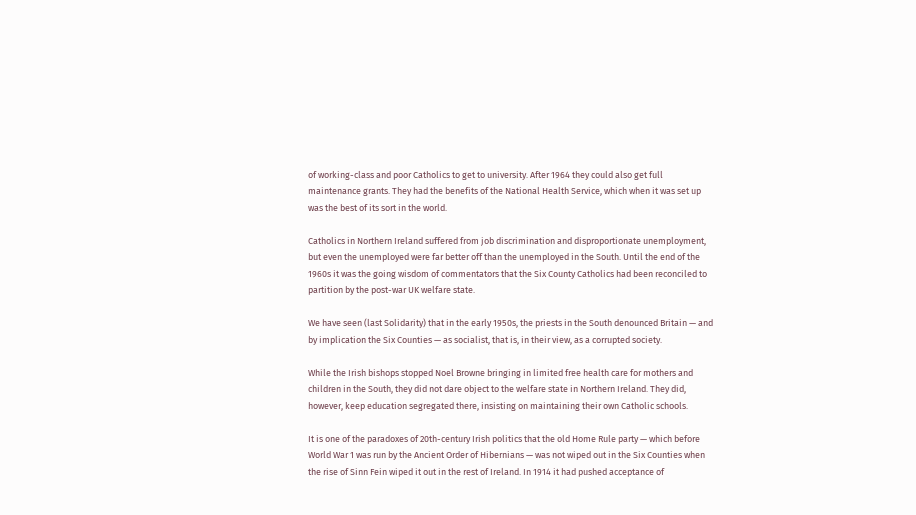of working-class and poor Catholics to get to university. After 1964 they could also get full maintenance grants. They had the benefits of the National Health Service, which when it was set up was the best of its sort in the world.

Catholics in Northern Ireland suffered from job discrimination and disproportionate unemployment, but even the unemployed were far better off than the unemployed in the South. Until the end of the 1960s it was the going wisdom of commentators that the Six County Catholics had been reconciled to partition by the post-war UK welfare state.

We have seen (last Solidarity) that in the early 1950s, the priests in the South denounced Britain — and by implication the Six Counties — as socialist, that is, in their view, as a corrupted society.

While the Irish bishops stopped Noel Browne bringing in limited free health care for mothers and children in the South, they did not dare object to the welfare state in Northern Ireland. They did, however, keep education segregated there, insisting on maintaining their own Catholic schools.

It is one of the paradoxes of 20th-century Irish politics that the old Home Rule party — which before World War 1 was run by the Ancient Order of Hibernians — was not wiped out in the Six Counties when the rise of Sinn Fein wiped it out in the rest of Ireland. In 1914 it had pushed acceptance of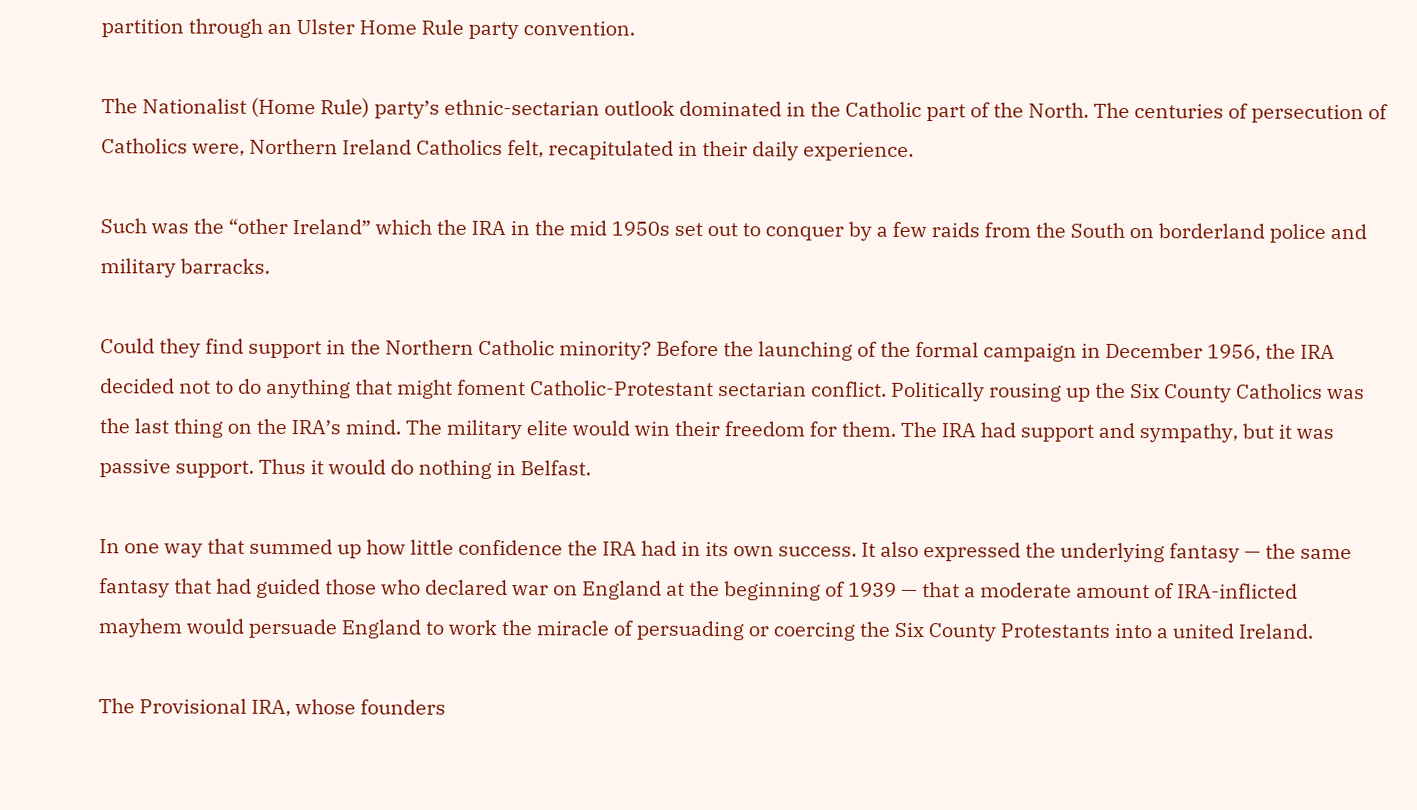partition through an Ulster Home Rule party convention.

The Nationalist (Home Rule) party’s ethnic-sectarian outlook dominated in the Catholic part of the North. The centuries of persecution of Catholics were, Northern Ireland Catholics felt, recapitulated in their daily experience.

Such was the “other Ireland” which the IRA in the mid 1950s set out to conquer by a few raids from the South on borderland police and military barracks.

Could they find support in the Northern Catholic minority? Before the launching of the formal campaign in December 1956, the IRA decided not to do anything that might foment Catholic-Protestant sectarian conflict. Politically rousing up the Six County Catholics was the last thing on the IRA’s mind. The military elite would win their freedom for them. The IRA had support and sympathy, but it was passive support. Thus it would do nothing in Belfast.

In one way that summed up how little confidence the IRA had in its own success. It also expressed the underlying fantasy — the same fantasy that had guided those who declared war on England at the beginning of 1939 — that a moderate amount of IRA-inflicted mayhem would persuade England to work the miracle of persuading or coercing the Six County Protestants into a united Ireland.

The Provisional IRA, whose founders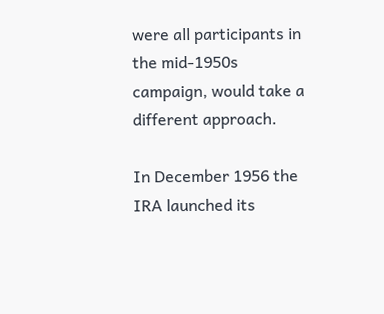were all participants in the mid-1950s campaign, would take a different approach.

In December 1956 the IRA launched its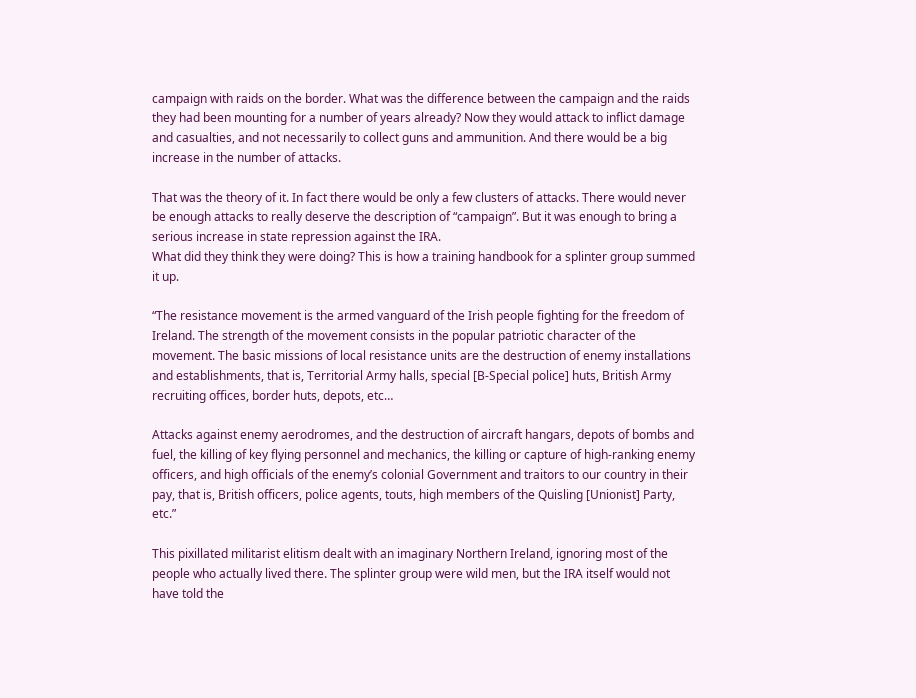campaign with raids on the border. What was the difference between the campaign and the raids they had been mounting for a number of years already? Now they would attack to inflict damage and casualties, and not necessarily to collect guns and ammunition. And there would be a big increase in the number of attacks.

That was the theory of it. In fact there would be only a few clusters of attacks. There would never be enough attacks to really deserve the description of “campaign”. But it was enough to bring a serious increase in state repression against the IRA.
What did they think they were doing? This is how a training handbook for a splinter group summed it up.

“The resistance movement is the armed vanguard of the Irish people fighting for the freedom of Ireland. The strength of the movement consists in the popular patriotic character of the movement. The basic missions of local resistance units are the destruction of enemy installations and establishments, that is, Territorial Army halls, special [B-Special police] huts, British Army recruiting offices, border huts, depots, etc…

Attacks against enemy aerodromes, and the destruction of aircraft hangars, depots of bombs and fuel, the killing of key flying personnel and mechanics, the killing or capture of high-ranking enemy officers, and high officials of the enemy’s colonial Government and traitors to our country in their pay, that is, British officers, police agents, touts, high members of the Quisling [Unionist] Party, etc.”

This pixillated militarist elitism dealt with an imaginary Northern Ireland, ignoring most of the people who actually lived there. The splinter group were wild men, but the IRA itself would not have told the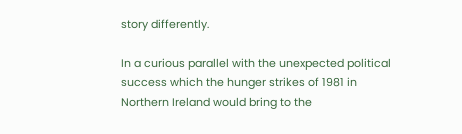story differently.

In a curious parallel with the unexpected political success which the hunger strikes of 1981 in Northern Ireland would bring to the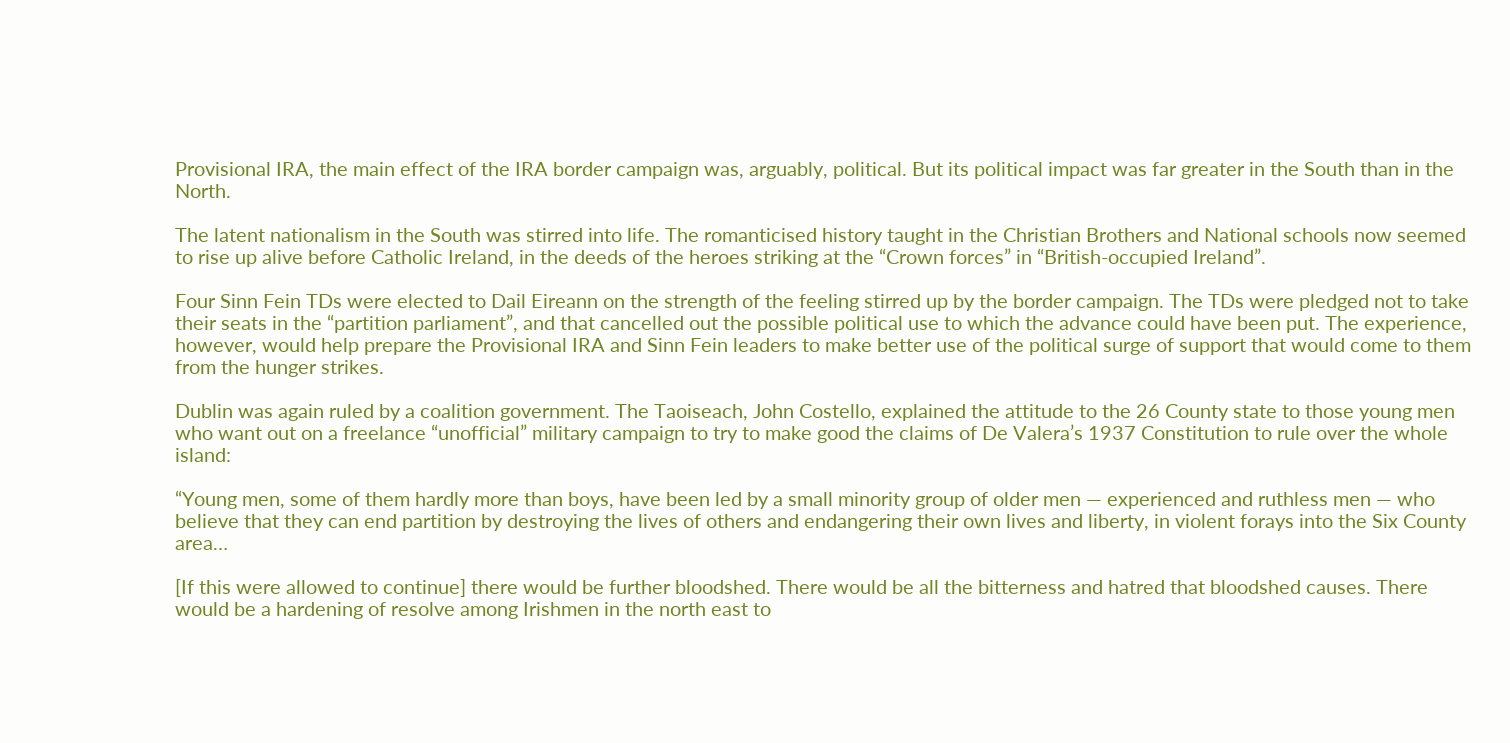Provisional IRA, the main effect of the IRA border campaign was, arguably, political. But its political impact was far greater in the South than in the North.

The latent nationalism in the South was stirred into life. The romanticised history taught in the Christian Brothers and National schools now seemed to rise up alive before Catholic Ireland, in the deeds of the heroes striking at the “Crown forces” in “British-occupied Ireland”.

Four Sinn Fein TDs were elected to Dail Eireann on the strength of the feeling stirred up by the border campaign. The TDs were pledged not to take their seats in the “partition parliament”, and that cancelled out the possible political use to which the advance could have been put. The experience, however, would help prepare the Provisional IRA and Sinn Fein leaders to make better use of the political surge of support that would come to them from the hunger strikes.

Dublin was again ruled by a coalition government. The Taoiseach, John Costello, explained the attitude to the 26 County state to those young men who want out on a freelance “unofficial” military campaign to try to make good the claims of De Valera’s 1937 Constitution to rule over the whole island:

“Young men, some of them hardly more than boys, have been led by a small minority group of older men — experienced and ruthless men — who believe that they can end partition by destroying the lives of others and endangering their own lives and liberty, in violent forays into the Six County area…

[If this were allowed to continue] there would be further bloodshed. There would be all the bitterness and hatred that bloodshed causes. There would be a hardening of resolve among Irishmen in the north east to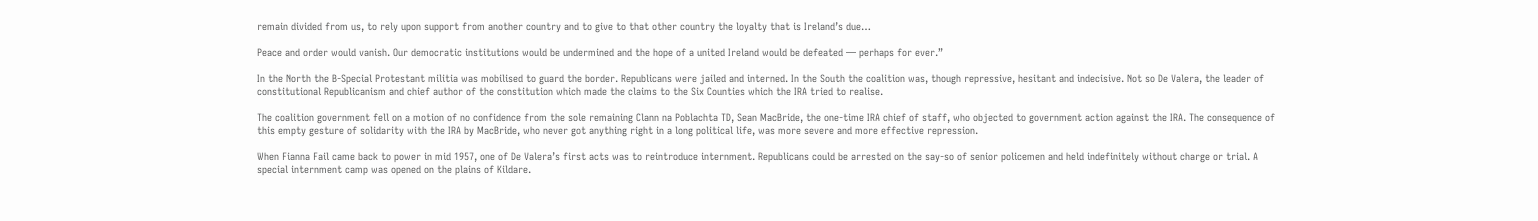remain divided from us, to rely upon support from another country and to give to that other country the loyalty that is Ireland’s due…

Peace and order would vanish. Our democratic institutions would be undermined and the hope of a united Ireland would be defeated — perhaps for ever.”

In the North the B-Special Protestant militia was mobilised to guard the border. Republicans were jailed and interned. In the South the coalition was, though repressive, hesitant and indecisive. Not so De Valera, the leader of constitutional Republicanism and chief author of the constitution which made the claims to the Six Counties which the IRA tried to realise.

The coalition government fell on a motion of no confidence from the sole remaining Clann na Poblachta TD, Sean MacBride, the one-time IRA chief of staff, who objected to government action against the IRA. The consequence of this empty gesture of solidarity with the IRA by MacBride, who never got anything right in a long political life, was more severe and more effective repression.

When Fianna Fail came back to power in mid 1957, one of De Valera’s first acts was to reintroduce internment. Republicans could be arrested on the say-so of senior policemen and held indefinitely without charge or trial. A special internment camp was opened on the plains of Kildare.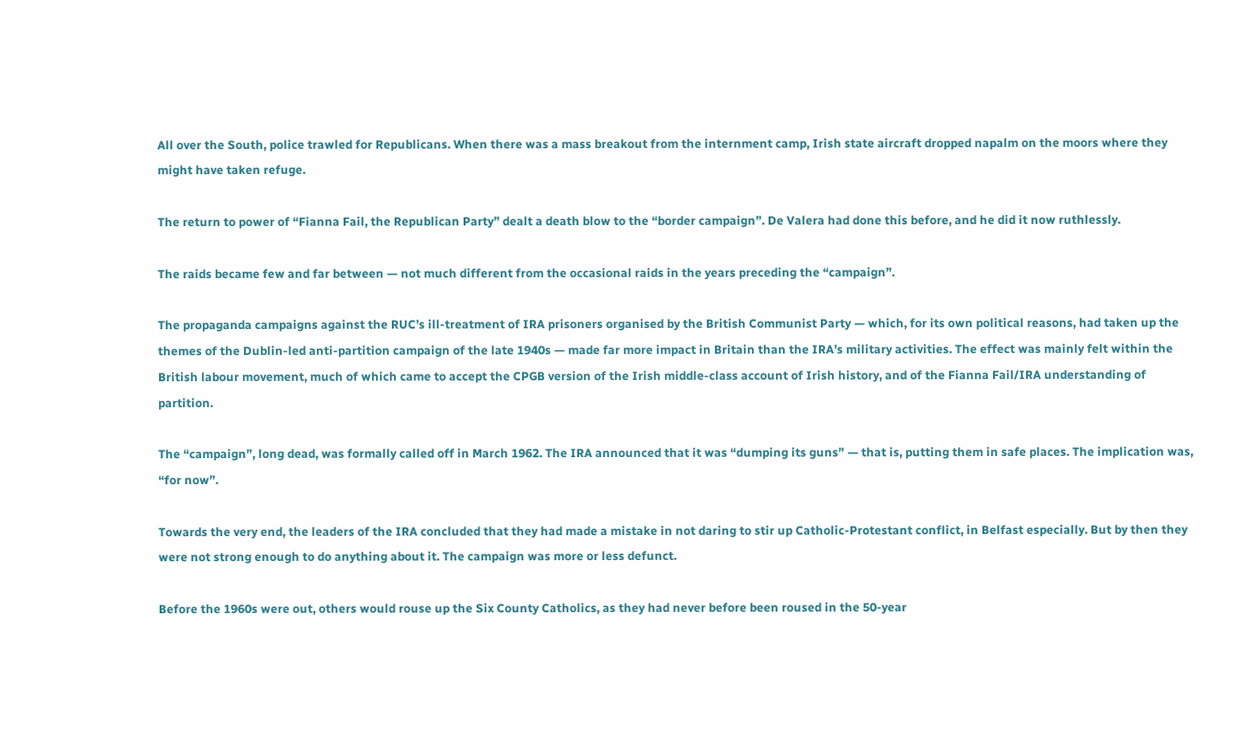All over the South, police trawled for Republicans. When there was a mass breakout from the internment camp, Irish state aircraft dropped napalm on the moors where they might have taken refuge.

The return to power of “Fianna Fail, the Republican Party” dealt a death blow to the “border campaign”. De Valera had done this before, and he did it now ruthlessly.

The raids became few and far between — not much different from the occasional raids in the years preceding the “campaign”.

The propaganda campaigns against the RUC’s ill-treatment of IRA prisoners organised by the British Communist Party — which, for its own political reasons, had taken up the themes of the Dublin-led anti-partition campaign of the late 1940s — made far more impact in Britain than the IRA’s military activities. The effect was mainly felt within the British labour movement, much of which came to accept the CPGB version of the Irish middle-class account of Irish history, and of the Fianna Fail/IRA understanding of partition.

The “campaign”, long dead, was formally called off in March 1962. The IRA announced that it was “dumping its guns” — that is, putting them in safe places. The implication was, “for now”.

Towards the very end, the leaders of the IRA concluded that they had made a mistake in not daring to stir up Catholic-Protestant conflict, in Belfast especially. But by then they were not strong enough to do anything about it. The campaign was more or less defunct.

Before the 1960s were out, others would rouse up the Six County Catholics, as they had never before been roused in the 50-year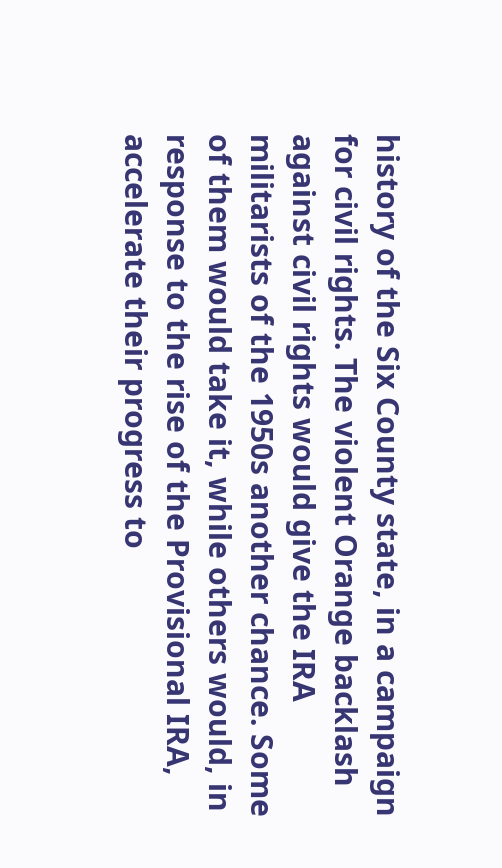history of the Six County state, in a campaign for civil rights. The violent Orange backlash against civil rights would give the IRA militarists of the 1950s another chance. Some of them would take it, while others would, in response to the rise of the Provisional IRA, accelerate their progress to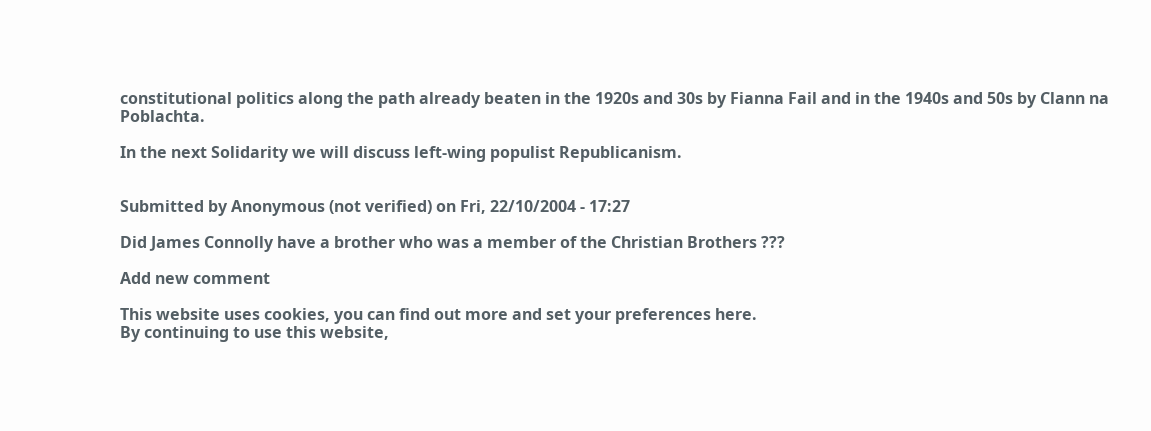constitutional politics along the path already beaten in the 1920s and 30s by Fianna Fail and in the 1940s and 50s by Clann na Poblachta.

In the next Solidarity we will discuss left-wing populist Republicanism.


Submitted by Anonymous (not verified) on Fri, 22/10/2004 - 17:27

Did James Connolly have a brother who was a member of the Christian Brothers ???

Add new comment

This website uses cookies, you can find out more and set your preferences here.
By continuing to use this website,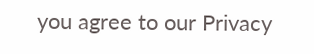you agree to our Privacy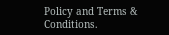Policy and Terms & Conditions.